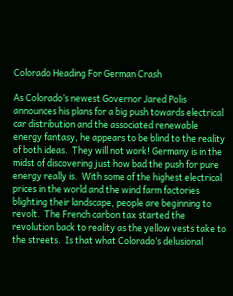Colorado Heading For German Crash

As Colorado’s newest Governor Jared Polis announces his plans for a big push towards electrical car distribution and the associated renewable energy fantasy, he appears to be blind to the reality of both ideas.  They will not work! Germany is in the midst of discovering just how bad the push for pure energy really is.  With some of the highest electrical prices in the world and the wind farm factories blighting their landscape, people are beginning to revolt.  The French carbon tax started the revolution back to reality as the yellow vests take to the streets.  Is that what Colorado’s delusional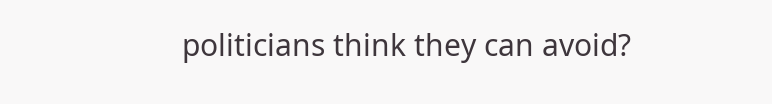politicians think they can avoid?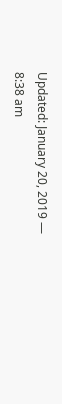Updated: January 20, 2019 — 8:38 am